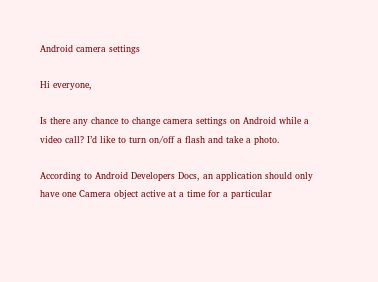Android camera settings

Hi everyone,

Is there any chance to change camera settings on Android while a video call? I’d like to turn on/off a flash and take a photo.

According to Android Developers Docs, an application should only have one Camera object active at a time for a particular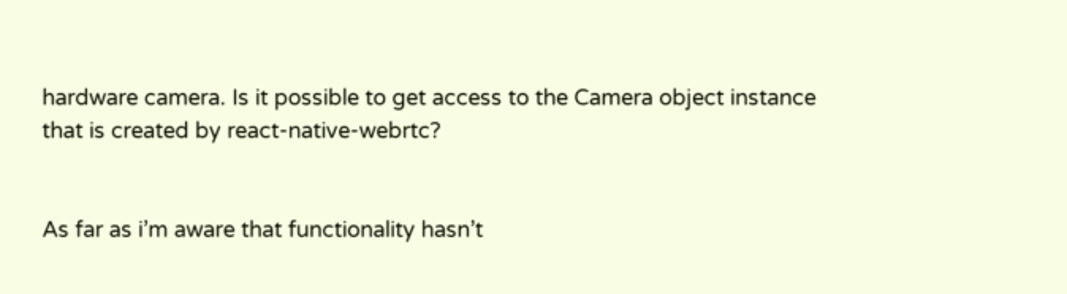hardware camera. Is it possible to get access to the Camera object instance that is created by react-native-webrtc?


As far as i’m aware that functionality hasn’t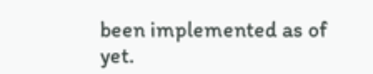been implemented as of yet.